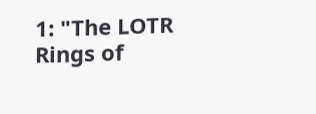1: "The LOTR Rings of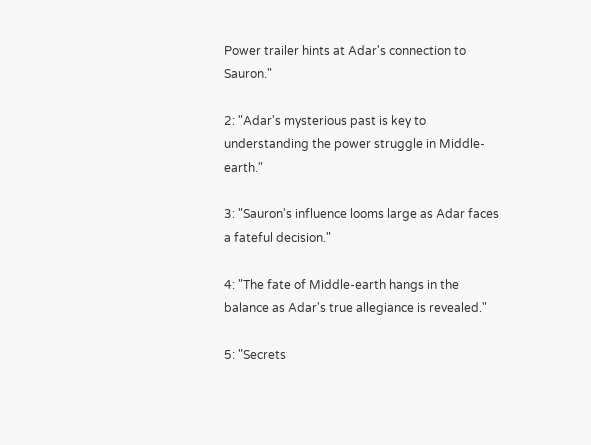Power trailer hints at Adar's connection to Sauron."

2: "Adar's mysterious past is key to understanding the power struggle in Middle-earth."

3: "Sauron's influence looms large as Adar faces a fateful decision."

4: "The fate of Middle-earth hangs in the balance as Adar's true allegiance is revealed."

5: "Secrets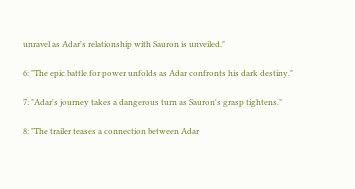unravel as Adar's relationship with Sauron is unveiled."

6: "The epic battle for power unfolds as Adar confronts his dark destiny."

7: "Adar's journey takes a dangerous turn as Sauron's grasp tightens."

8: "The trailer teases a connection between Adar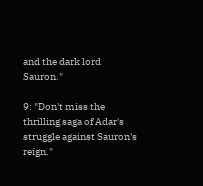and the dark lord Sauron."

9: "Don't miss the thrilling saga of Adar's struggle against Sauron's reign."